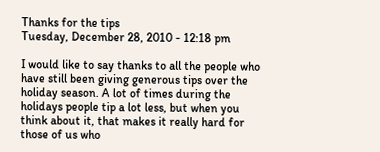Thanks for the tips
Tuesday, December 28, 2010 - 12:18 pm

I would like to say thanks to all the people who have still been giving generous tips over the holiday season. A lot of times during the holidays people tip a lot less, but when you think about it, that makes it really hard for those of us who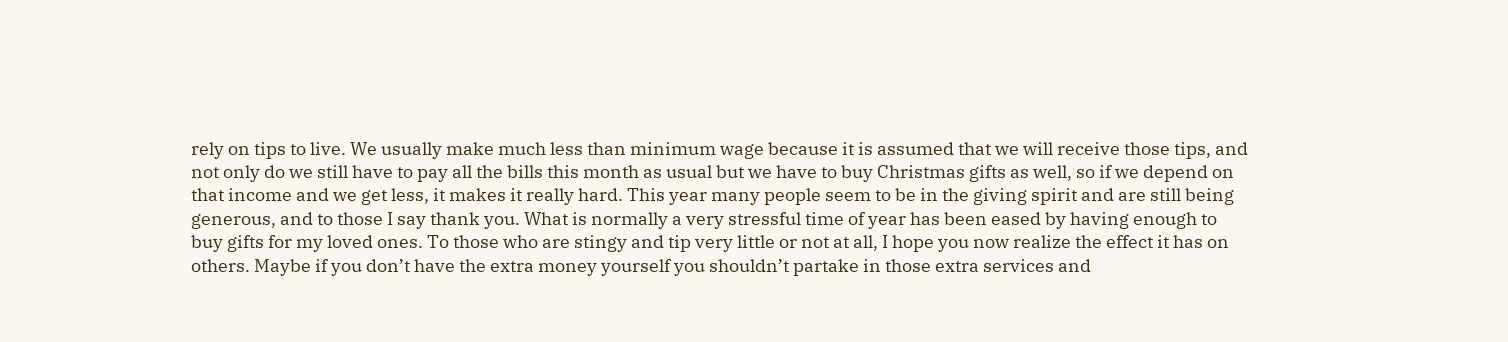rely on tips to live. We usually make much less than minimum wage because it is assumed that we will receive those tips, and not only do we still have to pay all the bills this month as usual but we have to buy Christmas gifts as well, so if we depend on that income and we get less, it makes it really hard. This year many people seem to be in the giving spirit and are still being generous, and to those I say thank you. What is normally a very stressful time of year has been eased by having enough to buy gifts for my loved ones. To those who are stingy and tip very little or not at all, I hope you now realize the effect it has on others. Maybe if you don’t have the extra money yourself you shouldn’t partake in those extra services and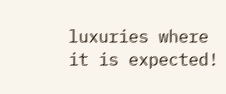luxuries where it is expected!